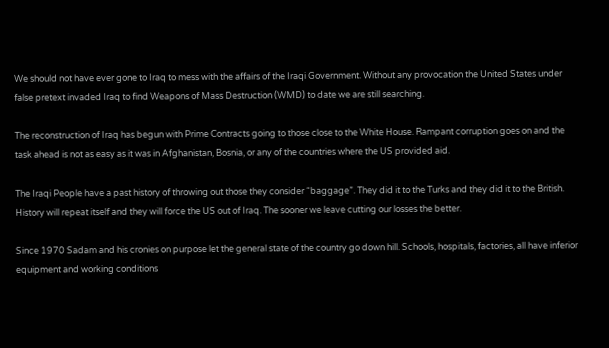We should not have ever gone to Iraq to mess with the affairs of the Iraqi Government. Without any provocation the United States under false pretext invaded Iraq to find Weapons of Mass Destruction (WMD) to date we are still searching.

The reconstruction of Iraq has begun with Prime Contracts going to those close to the White House. Rampant corruption goes on and the task ahead is not as easy as it was in Afghanistan, Bosnia, or any of the countries where the US provided aid.

The Iraqi People have a past history of throwing out those they consider “baggage”. They did it to the Turks and they did it to the British. History will repeat itself and they will force the US out of Iraq. The sooner we leave cutting our losses the better.

Since 1970 Sadam and his cronies on purpose let the general state of the country go down hill. Schools, hospitals, factories, all have inferior equipment and working conditions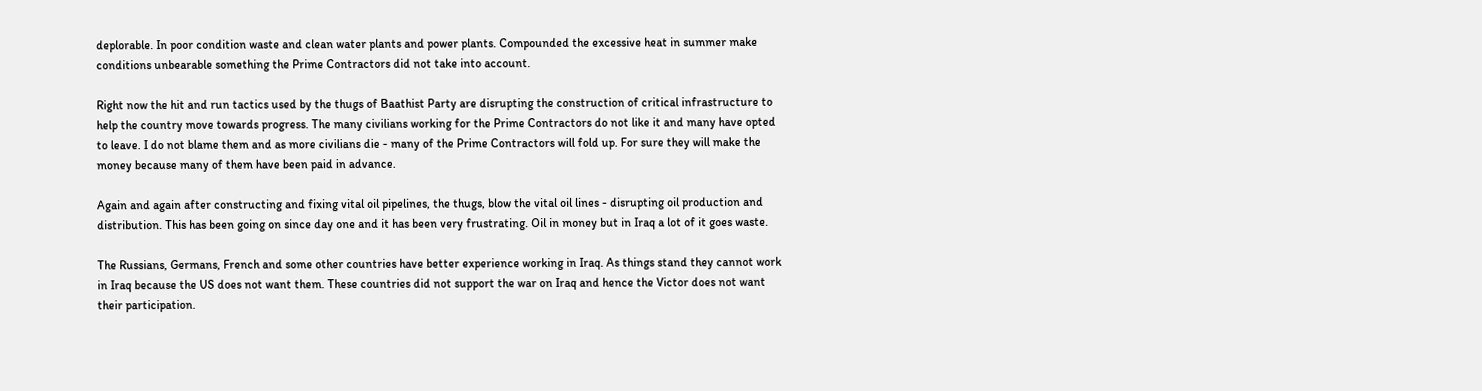deplorable. In poor condition waste and clean water plants and power plants. Compounded the excessive heat in summer make conditions unbearable something the Prime Contractors did not take into account.

Right now the hit and run tactics used by the thugs of Baathist Party are disrupting the construction of critical infrastructure to help the country move towards progress. The many civilians working for the Prime Contractors do not like it and many have opted to leave. I do not blame them and as more civilians die - many of the Prime Contractors will fold up. For sure they will make the money because many of them have been paid in advance.

Again and again after constructing and fixing vital oil pipelines, the thugs, blow the vital oil lines - disrupting oil production and distribution. This has been going on since day one and it has been very frustrating. Oil in money but in Iraq a lot of it goes waste.

The Russians, Germans, French and some other countries have better experience working in Iraq. As things stand they cannot work in Iraq because the US does not want them. These countries did not support the war on Iraq and hence the Victor does not want their participation.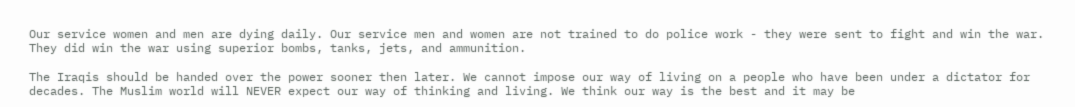Our service women and men are dying daily. Our service men and women are not trained to do police work - they were sent to fight and win the war. They did win the war using superior bombs, tanks, jets, and ammunition.

The Iraqis should be handed over the power sooner then later. We cannot impose our way of living on a people who have been under a dictator for decades. The Muslim world will NEVER expect our way of thinking and living. We think our way is the best and it may be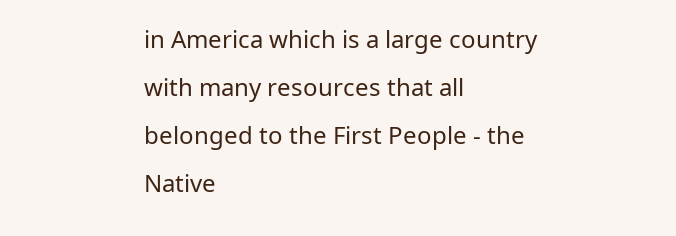in America which is a large country with many resources that all belonged to the First People - the Native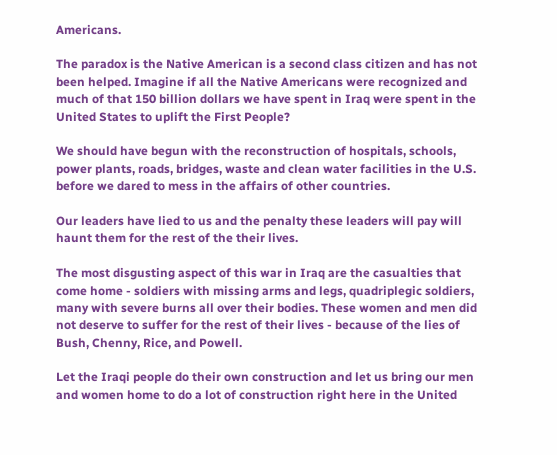Americans.

The paradox is the Native American is a second class citizen and has not been helped. Imagine if all the Native Americans were recognized and much of that 150 billion dollars we have spent in Iraq were spent in the United States to uplift the First People?

We should have begun with the reconstruction of hospitals, schools, power plants, roads, bridges, waste and clean water facilities in the U.S. before we dared to mess in the affairs of other countries.

Our leaders have lied to us and the penalty these leaders will pay will haunt them for the rest of the their lives.

The most disgusting aspect of this war in Iraq are the casualties that come home - soldiers with missing arms and legs, quadriplegic soldiers, many with severe burns all over their bodies. These women and men did not deserve to suffer for the rest of their lives - because of the lies of Bush, Chenny, Rice, and Powell.

Let the Iraqi people do their own construction and let us bring our men and women home to do a lot of construction right here in the United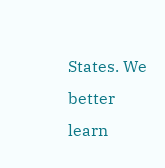States. We better learn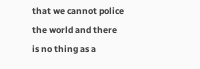that we cannot police the world and there is no thing as a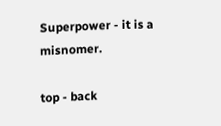Superpower - it is a misnomer.

top - back